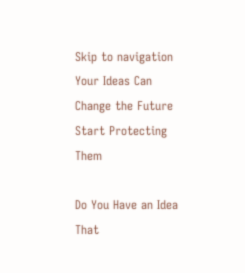Skip to navigation
Your Ideas Can Change the Future Start Protecting Them

Do You Have an Idea That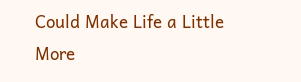Could Make Life a Little More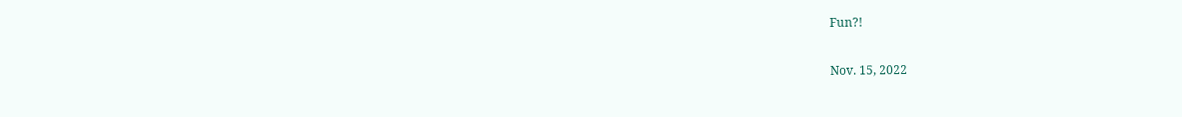Fun?!

Nov. 15, 2022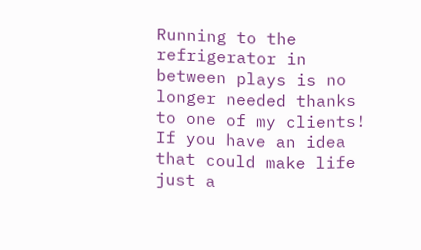Running to the refrigerator in between plays is no longer needed thanks to one of my clients! If you have an idea that could make life just a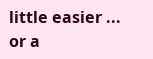little easier ... or a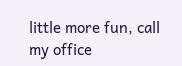little more fun, call my office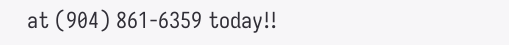at (904) 861-6359 today!!